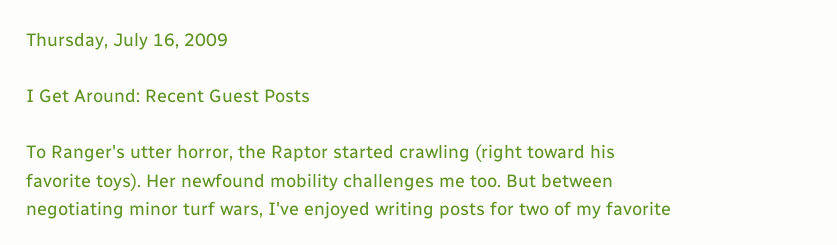Thursday, July 16, 2009

I Get Around: Recent Guest Posts

To Ranger's utter horror, the Raptor started crawling (right toward his favorite toys). Her newfound mobility challenges me too. But between negotiating minor turf wars, I've enjoyed writing posts for two of my favorite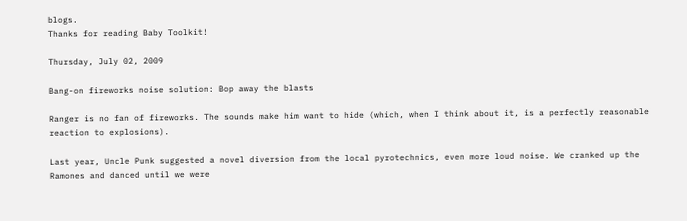blogs.
Thanks for reading Baby Toolkit!

Thursday, July 02, 2009

Bang-on fireworks noise solution: Bop away the blasts

Ranger is no fan of fireworks. The sounds make him want to hide (which, when I think about it, is a perfectly reasonable reaction to explosions).

Last year, Uncle Punk suggested a novel diversion from the local pyrotechnics, even more loud noise. We cranked up the Ramones and danced until we were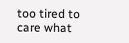too tired to care what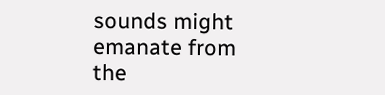sounds might emanate from the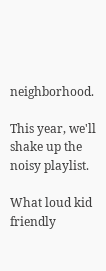neighborhood.

This year, we'll shake up the noisy playlist.

What loud kid friendly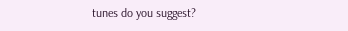tunes do you suggest?